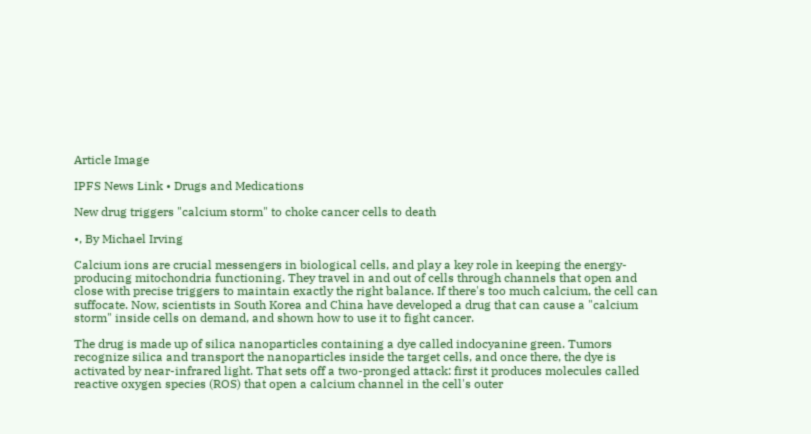Article Image

IPFS News Link • Drugs and Medications

New drug triggers "calcium storm" to choke cancer cells to death

•, By Michael Irving

Calcium ions are crucial messengers in biological cells, and play a key role in keeping the energy-producing mitochondria functioning. They travel in and out of cells through channels that open and close with precise triggers to maintain exactly the right balance. If there's too much calcium, the cell can suffocate. Now, scientists in South Korea and China have developed a drug that can cause a "calcium storm" inside cells on demand, and shown how to use it to fight cancer.

The drug is made up of silica nanoparticles containing a dye called indocyanine green. Tumors recognize silica and transport the nanoparticles inside the target cells, and once there, the dye is activated by near-infrared light. That sets off a two-pronged attack: first it produces molecules called reactive oxygen species (ROS) that open a calcium channel in the cell's outer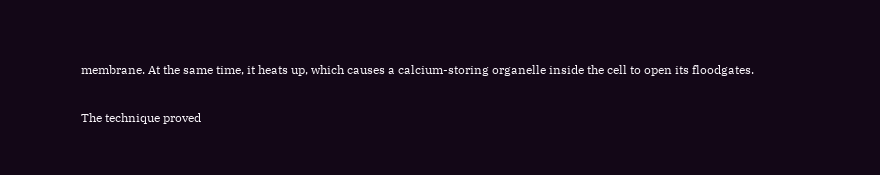membrane. At the same time, it heats up, which causes a calcium-storing organelle inside the cell to open its floodgates.

The technique proved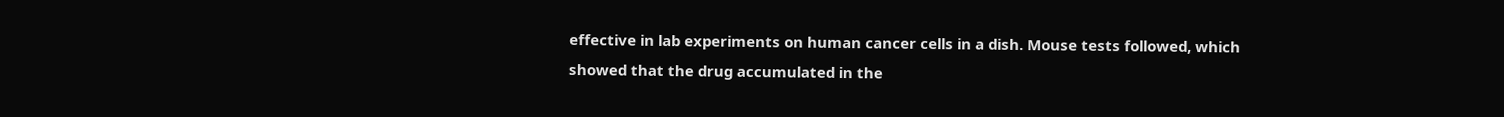effective in lab experiments on human cancer cells in a dish. Mouse tests followed, which showed that the drug accumulated in the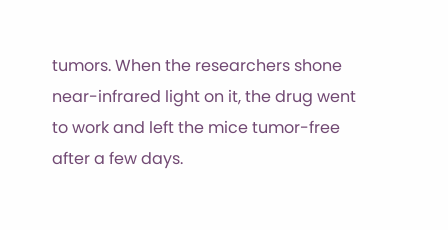tumors. When the researchers shone near-infrared light on it, the drug went to work and left the mice tumor-free after a few days.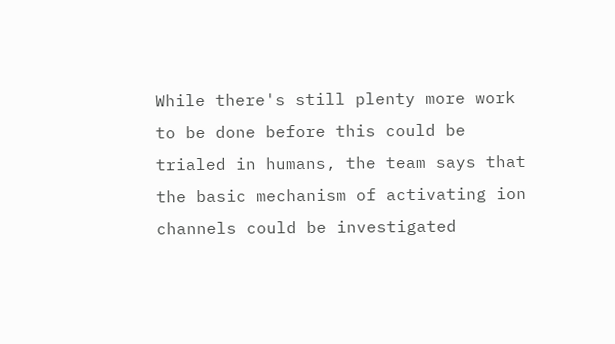While there's still plenty more work to be done before this could be trialed in humans, the team says that the basic mechanism of activating ion channels could be investigated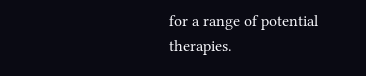for a range of potential therapies.